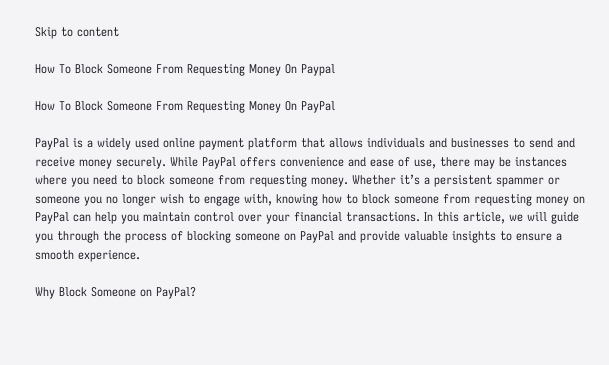Skip to content

How To Block Someone From Requesting Money On Paypal

How To Block Someone From Requesting Money On PayPal

PayPal is a widely used online payment platform that allows individuals and businesses to send and receive money securely. While PayPal offers convenience and ease of use, there may be instances where you need to block someone from requesting money. Whether it’s a persistent spammer or someone you no longer wish to engage with, knowing how to block someone from requesting money on PayPal can help you maintain control over your financial transactions. In this article, we will guide you through the process of blocking someone on PayPal and provide valuable insights to ensure a smooth experience.

Why Block Someone on PayPal?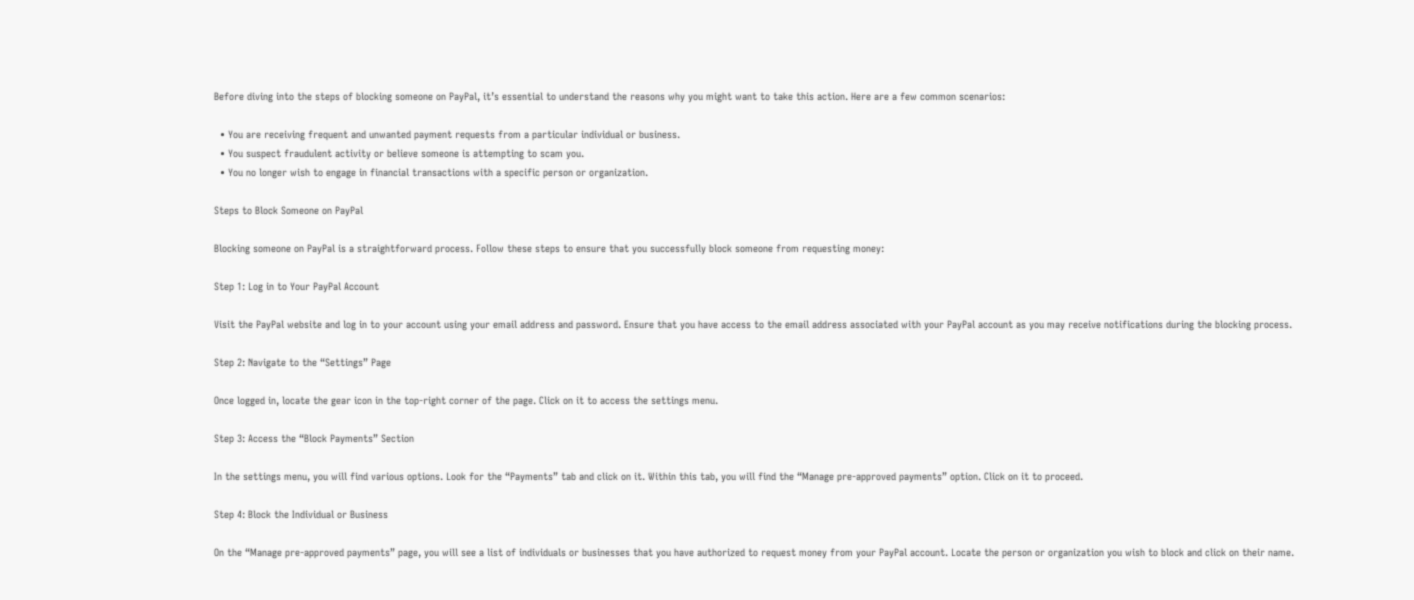Before diving into the steps of blocking someone on PayPal, it’s essential to understand the reasons why you might want to take this action. Here are a few common scenarios:

  • You are receiving frequent and unwanted payment requests from a particular individual or business.
  • You suspect fraudulent activity or believe someone is attempting to scam you.
  • You no longer wish to engage in financial transactions with a specific person or organization.

Steps to Block Someone on PayPal

Blocking someone on PayPal is a straightforward process. Follow these steps to ensure that you successfully block someone from requesting money:

Step 1: Log in to Your PayPal Account

Visit the PayPal website and log in to your account using your email address and password. Ensure that you have access to the email address associated with your PayPal account as you may receive notifications during the blocking process.

Step 2: Navigate to the “Settings” Page

Once logged in, locate the gear icon in the top-right corner of the page. Click on it to access the settings menu.

Step 3: Access the “Block Payments” Section

In the settings menu, you will find various options. Look for the “Payments” tab and click on it. Within this tab, you will find the “Manage pre-approved payments” option. Click on it to proceed.

Step 4: Block the Individual or Business

On the “Manage pre-approved payments” page, you will see a list of individuals or businesses that you have authorized to request money from your PayPal account. Locate the person or organization you wish to block and click on their name.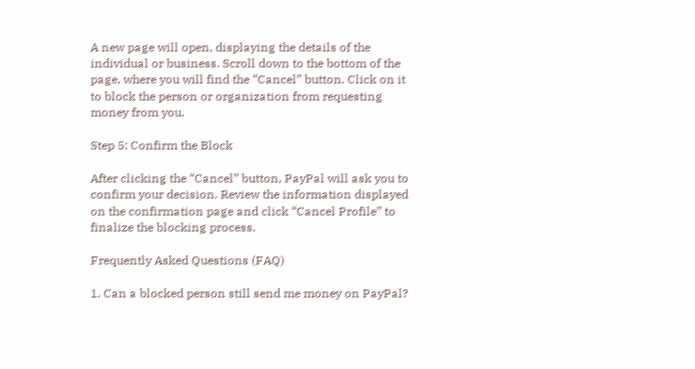A new page will open, displaying the details of the individual or business. Scroll down to the bottom of the page, where you will find the “Cancel” button. Click on it to block the person or organization from requesting money from you.

Step 5: Confirm the Block

After clicking the “Cancel” button, PayPal will ask you to confirm your decision. Review the information displayed on the confirmation page and click “Cancel Profile” to finalize the blocking process.

Frequently Asked Questions (FAQ)

1. Can a blocked person still send me money on PayPal?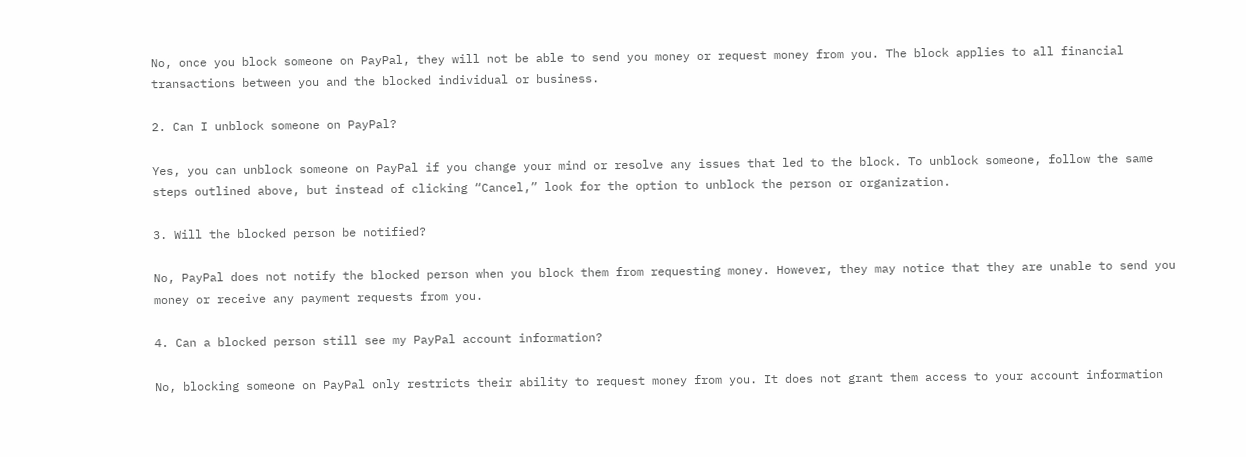No, once you block someone on PayPal, they will not be able to send you money or request money from you. The block applies to all financial transactions between you and the blocked individual or business.

2. Can I unblock someone on PayPal?

Yes, you can unblock someone on PayPal if you change your mind or resolve any issues that led to the block. To unblock someone, follow the same steps outlined above, but instead of clicking “Cancel,” look for the option to unblock the person or organization.

3. Will the blocked person be notified?

No, PayPal does not notify the blocked person when you block them from requesting money. However, they may notice that they are unable to send you money or receive any payment requests from you.

4. Can a blocked person still see my PayPal account information?

No, blocking someone on PayPal only restricts their ability to request money from you. It does not grant them access to your account information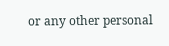or any other personal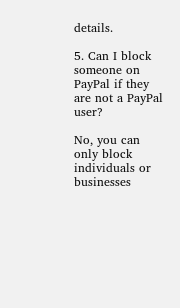details.

5. Can I block someone on PayPal if they are not a PayPal user?

No, you can only block individuals or businesses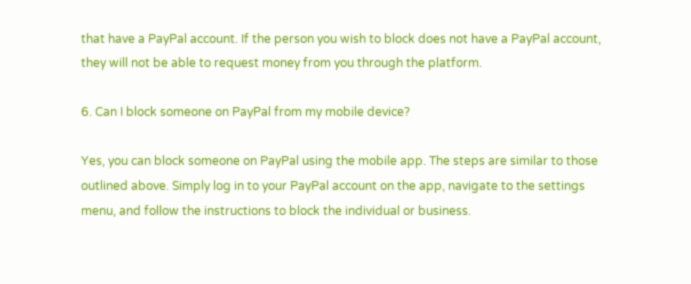that have a PayPal account. If the person you wish to block does not have a PayPal account, they will not be able to request money from you through the platform.

6. Can I block someone on PayPal from my mobile device?

Yes, you can block someone on PayPal using the mobile app. The steps are similar to those outlined above. Simply log in to your PayPal account on the app, navigate to the settings menu, and follow the instructions to block the individual or business.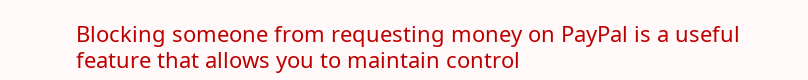Blocking someone from requesting money on PayPal is a useful feature that allows you to maintain control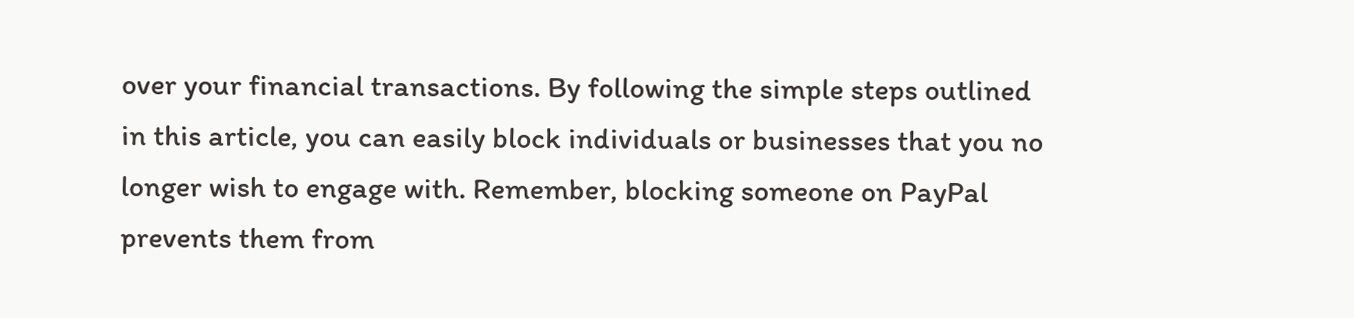over your financial transactions. By following the simple steps outlined in this article, you can easily block individuals or businesses that you no longer wish to engage with. Remember, blocking someone on PayPal prevents them from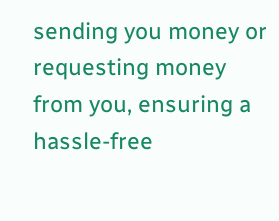sending you money or requesting money from you, ensuring a hassle-free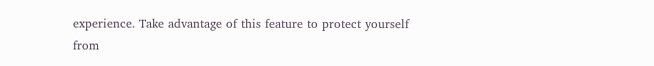experience. Take advantage of this feature to protect yourself from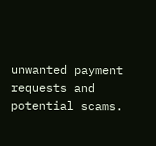unwanted payment requests and potential scams.